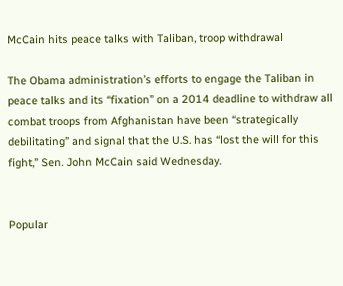McCain hits peace talks with Taliban, troop withdrawal

The Obama administration’s efforts to engage the Taliban in peace talks and its “fixation” on a 2014 deadline to withdraw all combat troops from Afghanistan have been “strategically debilitating” and signal that the U.S. has “lost the will for this fight,” Sen. John McCain said Wednesday.


Popular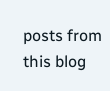posts from this blog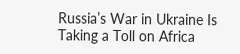Russia’s War in Ukraine Is Taking a Toll on Africa